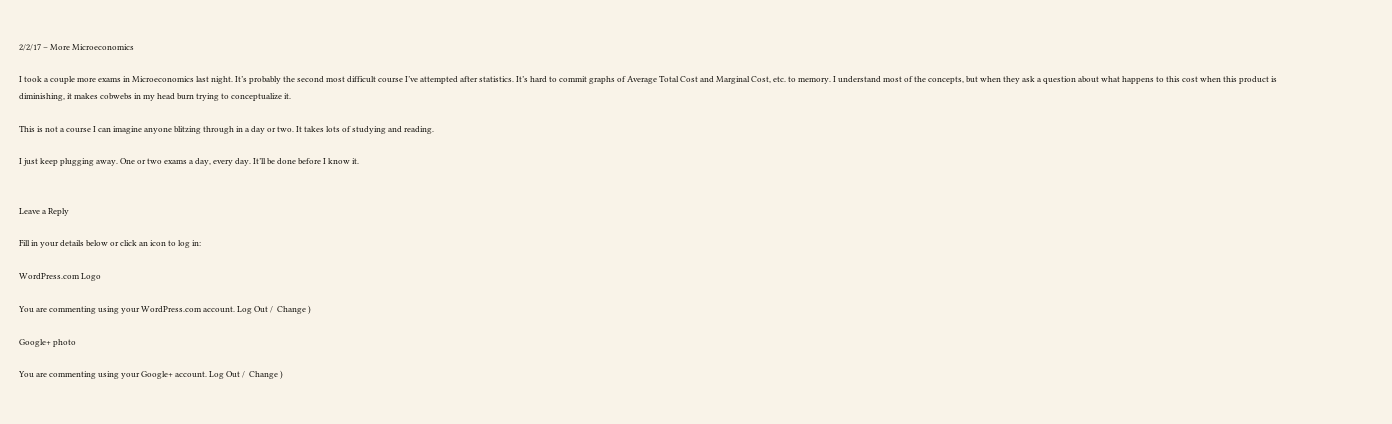2/2/17 – More Microeconomics

I took a couple more exams in Microeconomics last night. It’s probably the second most difficult course I’ve attempted after statistics. It’s hard to commit graphs of Average Total Cost and Marginal Cost, etc. to memory. I understand most of the concepts, but when they ask a question about what happens to this cost when this product is diminishing, it makes cobwebs in my head burn trying to conceptualize it.

This is not a course I can imagine anyone blitzing through in a day or two. It takes lots of studying and reading.

I just keep plugging away. One or two exams a day, every day. It’ll be done before I know it.


Leave a Reply

Fill in your details below or click an icon to log in:

WordPress.com Logo

You are commenting using your WordPress.com account. Log Out /  Change )

Google+ photo

You are commenting using your Google+ account. Log Out /  Change )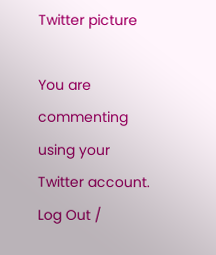Twitter picture

You are commenting using your Twitter account. Log Out /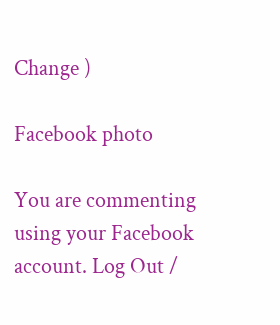Change )

Facebook photo

You are commenting using your Facebook account. Log Out /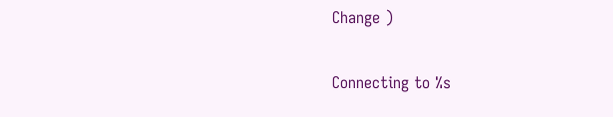Change )

Connecting to %s